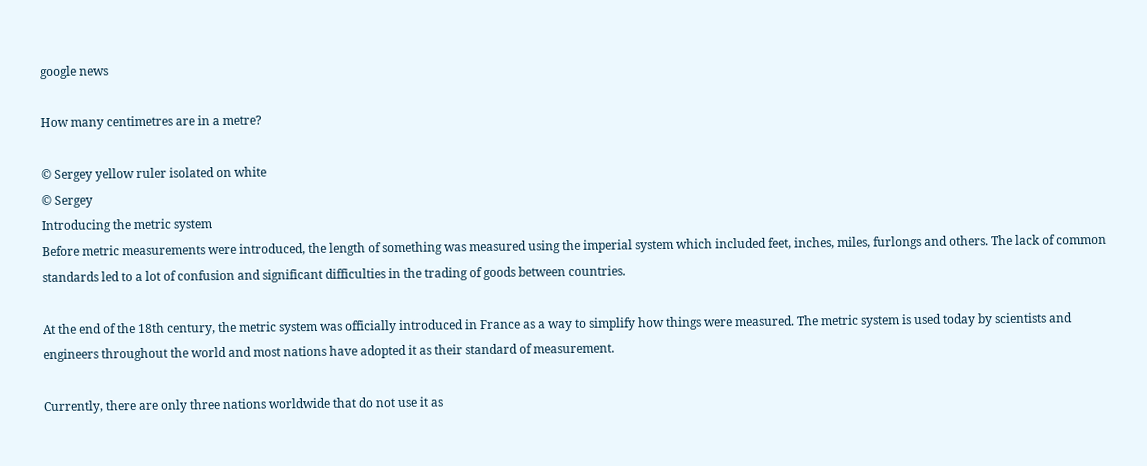google news

How many centimetres are in a metre?

© Sergey yellow ruler isolated on white
© Sergey
Introducing the metric system
Before metric measurements were introduced, the length of something was measured using the imperial system which included feet, inches, miles, furlongs and others. The lack of common standards led to a lot of confusion and significant difficulties in the trading of goods between countries.

At the end of the 18th century, the metric system was officially introduced in France as a way to simplify how things were measured. The metric system is used today by scientists and engineers throughout the world and most nations have adopted it as their standard of measurement.

Currently, there are only three nations worldwide that do not use it as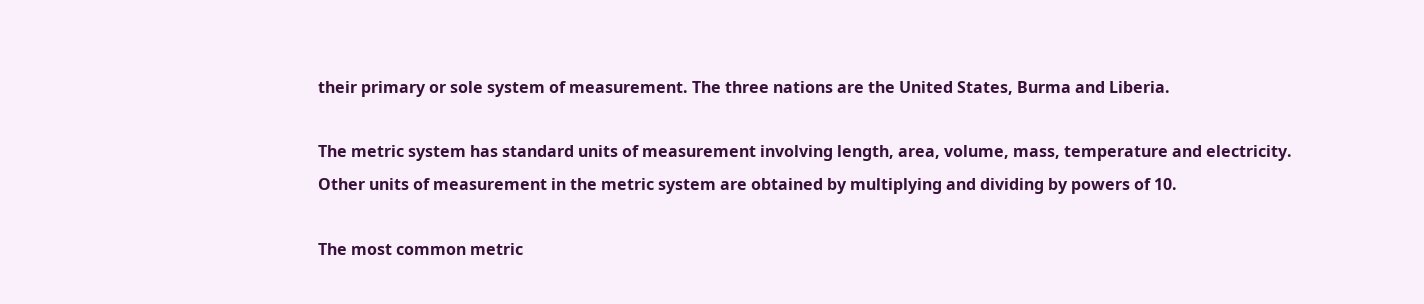their primary or sole system of measurement. The three nations are the United States, Burma and Liberia.

The metric system has standard units of measurement involving length, area, volume, mass, temperature and electricity. Other units of measurement in the metric system are obtained by multiplying and dividing by powers of 10.

The most common metric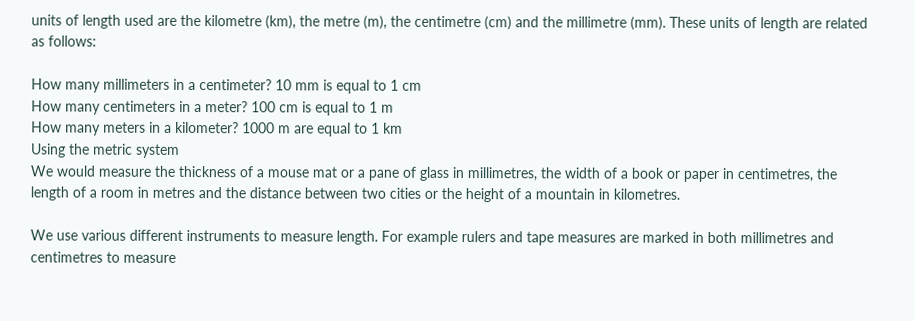units of length used are the kilometre (km), the metre (m), the centimetre (cm) and the millimetre (mm). These units of length are related as follows:

How many millimeters in a centimeter? 10 mm is equal to 1 cm
How many centimeters in a meter? 100 cm is equal to 1 m
How many meters in a kilometer? 1000 m are equal to 1 km
Using the metric system
We would measure the thickness of a mouse mat or a pane of glass in millimetres, the width of a book or paper in centimetres, the length of a room in metres and the distance between two cities or the height of a mountain in kilometres.

We use various different instruments to measure length. For example rulers and tape measures are marked in both millimetres and centimetres to measure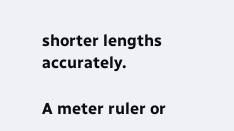shorter lengths accurately.

A meter ruler or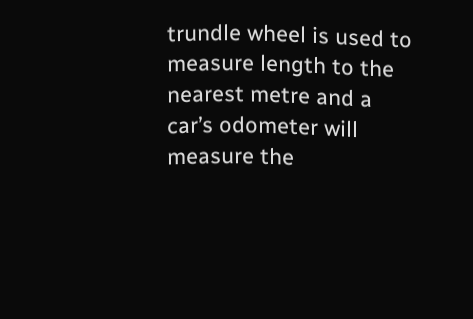trundle wheel is used to measure length to the nearest metre and a car’s odometer will measure the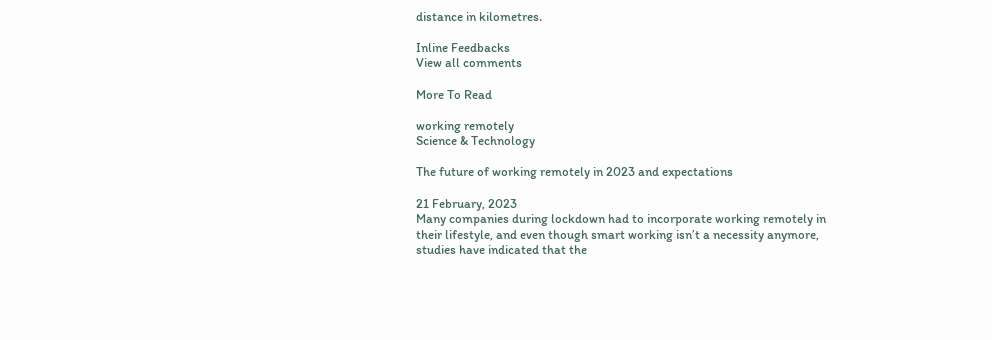distance in kilometres.

Inline Feedbacks
View all comments

More To Read

working remotely
Science & Technology

The future of working remotely in 2023 and expectations

21 February, 2023
Many companies during lockdown had to incorporate working remotely in their lifestyle, and even though smart working isn’t a necessity anymore, studies have indicated that the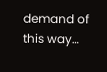demand of this way…